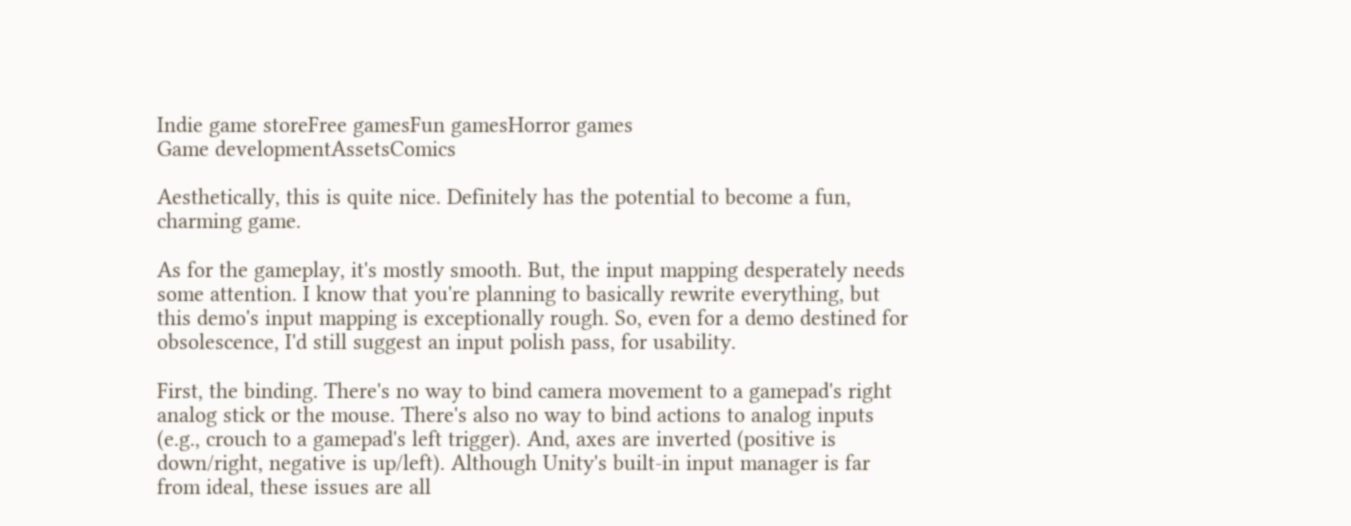Indie game storeFree gamesFun gamesHorror games
Game developmentAssetsComics

Aesthetically, this is quite nice. Definitely has the potential to become a fun, charming game.

As for the gameplay, it's mostly smooth. But, the input mapping desperately needs some attention. I know that you're planning to basically rewrite everything, but this demo's input mapping is exceptionally rough. So, even for a demo destined for obsolescence, I'd still suggest an input polish pass, for usability.

First, the binding. There's no way to bind camera movement to a gamepad's right analog stick or the mouse. There's also no way to bind actions to analog inputs (e.g., crouch to a gamepad's left trigger). And, axes are inverted (positive is down/right, negative is up/left). Although Unity's built-in input manager is far from ideal, these issues are all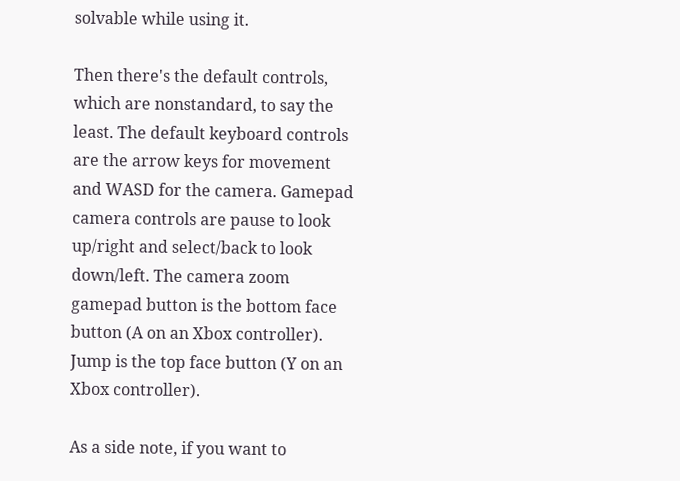solvable while using it.

Then there's the default controls, which are nonstandard, to say the least. The default keyboard controls are the arrow keys for movement and WASD for the camera. Gamepad camera controls are pause to look up/right and select/back to look down/left. The camera zoom gamepad button is the bottom face button (A on an Xbox controller). Jump is the top face button (Y on an Xbox controller).

As a side note, if you want to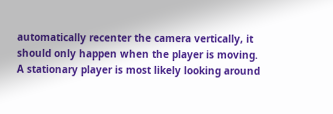automatically recenter the camera vertically, it should only happen when the player is moving. A stationary player is most likely looking around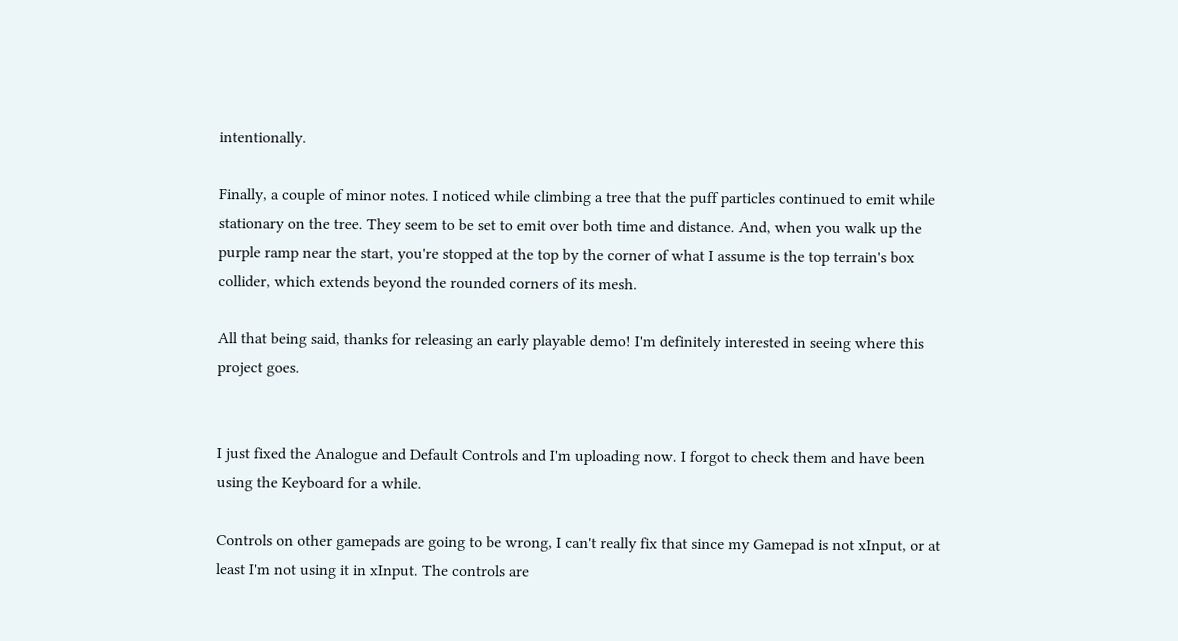intentionally.

Finally, a couple of minor notes. I noticed while climbing a tree that the puff particles continued to emit while stationary on the tree. They seem to be set to emit over both time and distance. And, when you walk up the purple ramp near the start, you're stopped at the top by the corner of what I assume is the top terrain's box collider, which extends beyond the rounded corners of its mesh.

All that being said, thanks for releasing an early playable demo! I'm definitely interested in seeing where this project goes.


I just fixed the Analogue and Default Controls and I'm uploading now. I forgot to check them and have been using the Keyboard for a while.

Controls on other gamepads are going to be wrong, I can't really fix that since my Gamepad is not xInput, or at least I'm not using it in xInput. The controls are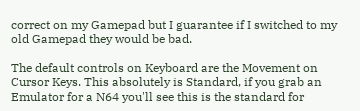correct on my Gamepad but I guarantee if I switched to my old Gamepad they would be bad.

The default controls on Keyboard are the Movement on Cursor Keys. This absolutely is Standard, if you grab an Emulator for a N64 you'll see this is the standard for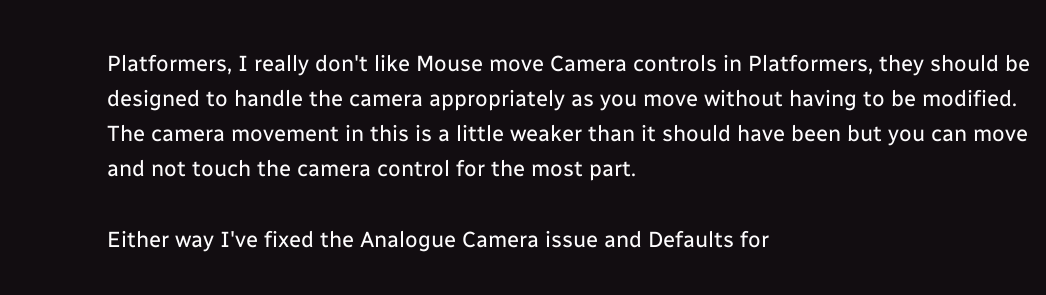Platformers, I really don't like Mouse move Camera controls in Platformers, they should be designed to handle the camera appropriately as you move without having to be modified. The camera movement in this is a little weaker than it should have been but you can move and not touch the camera control for the most part.

Either way I've fixed the Analogue Camera issue and Defaults for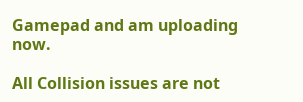Gamepad and am uploading now.

All Collision issues are not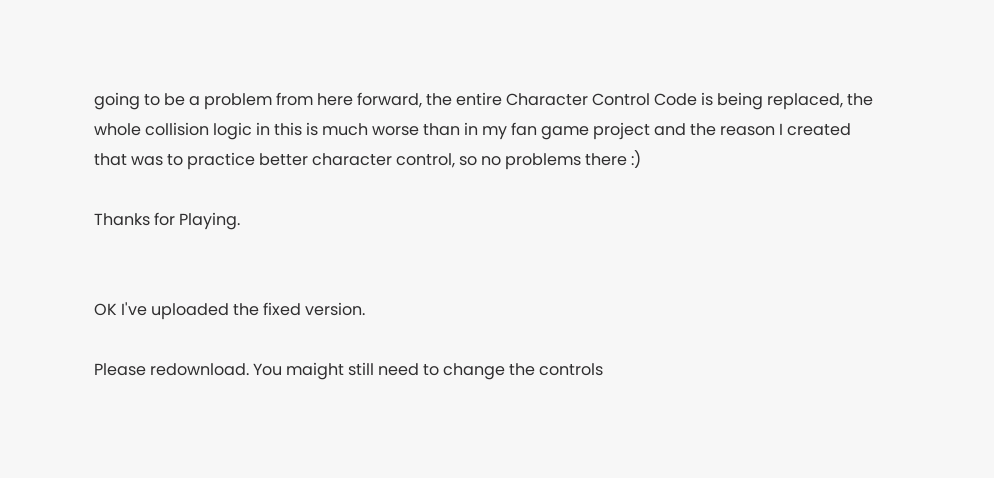going to be a problem from here forward, the entire Character Control Code is being replaced, the whole collision logic in this is much worse than in my fan game project and the reason I created that was to practice better character control, so no problems there :)

Thanks for Playing.


OK I've uploaded the fixed version.

Please redownload. You maight still need to change the controls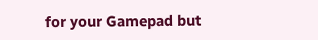for your Gamepad but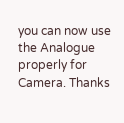you can now use the Analogue properly for Camera. Thanks